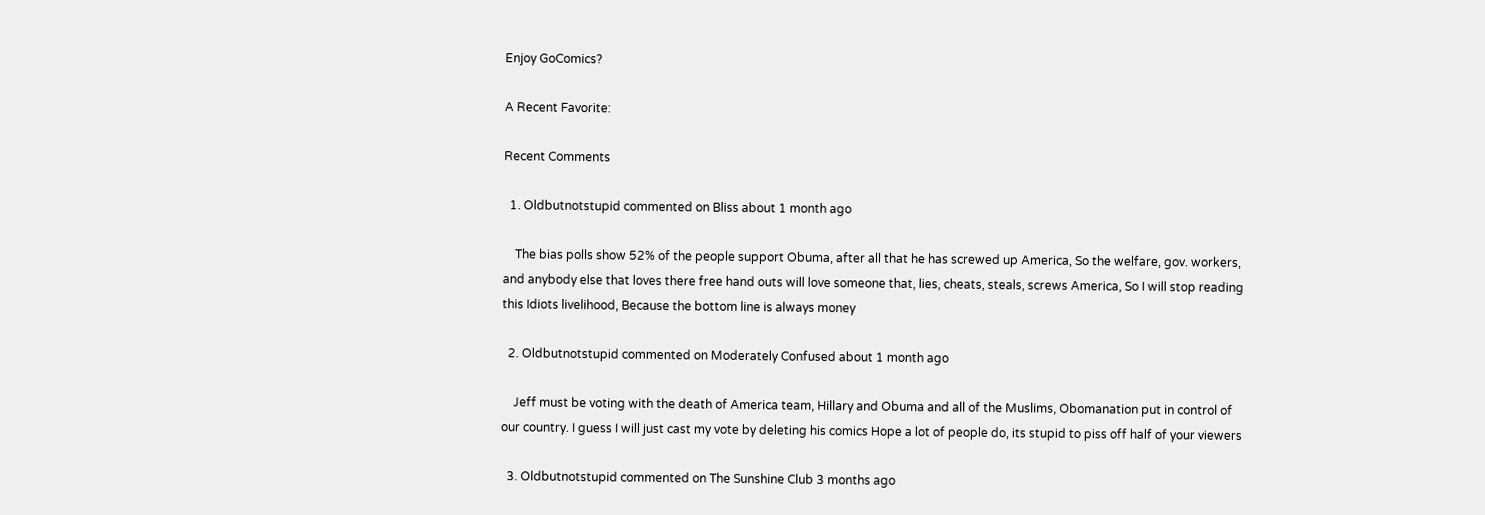Enjoy GoComics?

A Recent Favorite:

Recent Comments

  1. Oldbutnotstupid commented on Bliss about 1 month ago

    The bias polls show 52% of the people support Obuma, after all that he has screwed up America, So the welfare, gov. workers, and anybody else that loves there free hand outs will love someone that, lies, cheats, steals, screws America, So I will stop reading this Idiots livelihood, Because the bottom line is always money

  2. Oldbutnotstupid commented on Moderately Confused about 1 month ago

    Jeff must be voting with the death of America team, Hillary and Obuma and all of the Muslims, Obomanation put in control of our country. I guess I will just cast my vote by deleting his comics Hope a lot of people do, its stupid to piss off half of your viewers

  3. Oldbutnotstupid commented on The Sunshine Club 3 months ago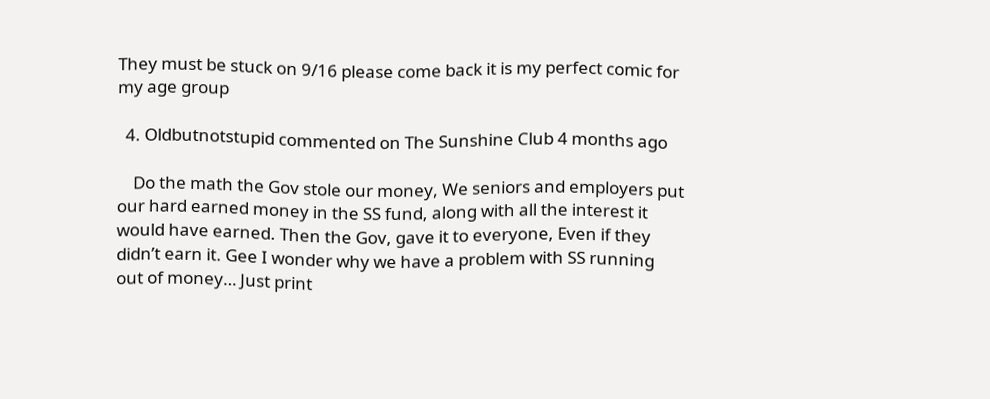They must be stuck on 9/16 please come back it is my perfect comic for my age group

  4. Oldbutnotstupid commented on The Sunshine Club 4 months ago

    Do the math the Gov stole our money, We seniors and employers put our hard earned money in the SS fund, along with all the interest it would have earned. Then the Gov, gave it to everyone, Even if they didn’t earn it. Gee I wonder why we have a problem with SS running out of money… Just print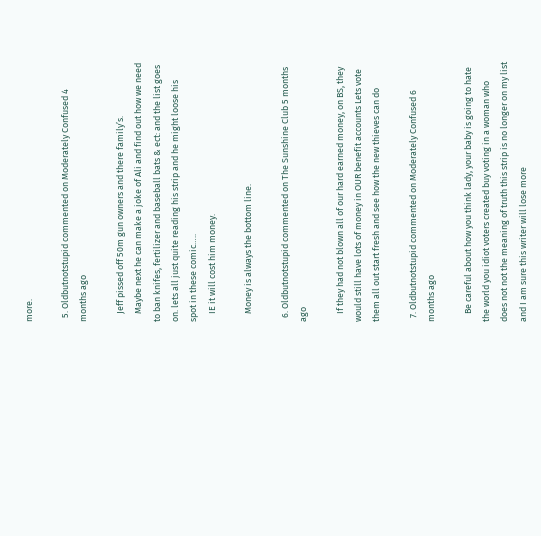more.

  5. Oldbutnotstupid commented on Moderately Confused 4 months ago

    Jeff pissed off 50m gun owners and there family’s.
    Maybe next he can make a joke of Ali and find out how we need to ban knifes, fertilizer and baseball bats & ect: and the list goes on. lets all just quite reading his strip and he might loose his spot in these comic…..
    IE it will cost him money.

    Money is always the bottom line.

  6. Oldbutnotstupid commented on The Sunshine Club 5 months ago

    If they had not blown all of our hard earned money, on BS, they would still have lots of money in OUR benefit accounts Lets vote them all out start fresh and see how the new thieves can do

  7. Oldbutnotstupid commented on Moderately Confused 6 months ago

    Be careful about how you think lady, your baby is going to hate the world you idiot voters created buy voting in a woman who does not not the meaning of truth this strip is no longer on my list and I am sure this writer will lose more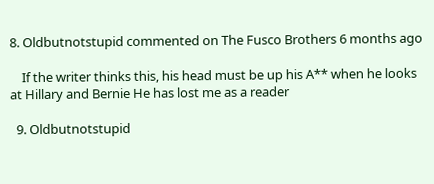8. Oldbutnotstupid commented on The Fusco Brothers 6 months ago

    If the writer thinks this, his head must be up his A** when he looks at Hillary and Bernie He has lost me as a reader

  9. Oldbutnotstupid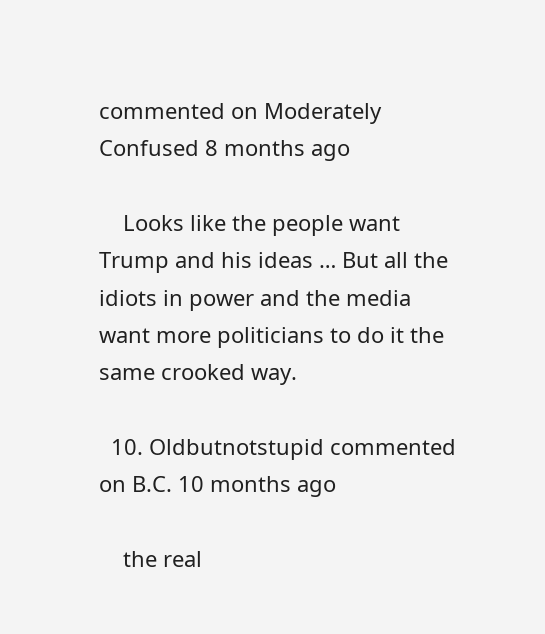commented on Moderately Confused 8 months ago

    Looks like the people want Trump and his ideas … But all the idiots in power and the media want more politicians to do it the same crooked way.

  10. Oldbutnotstupid commented on B.C. 10 months ago

    the real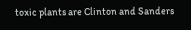toxic plants are Clinton and Sanders